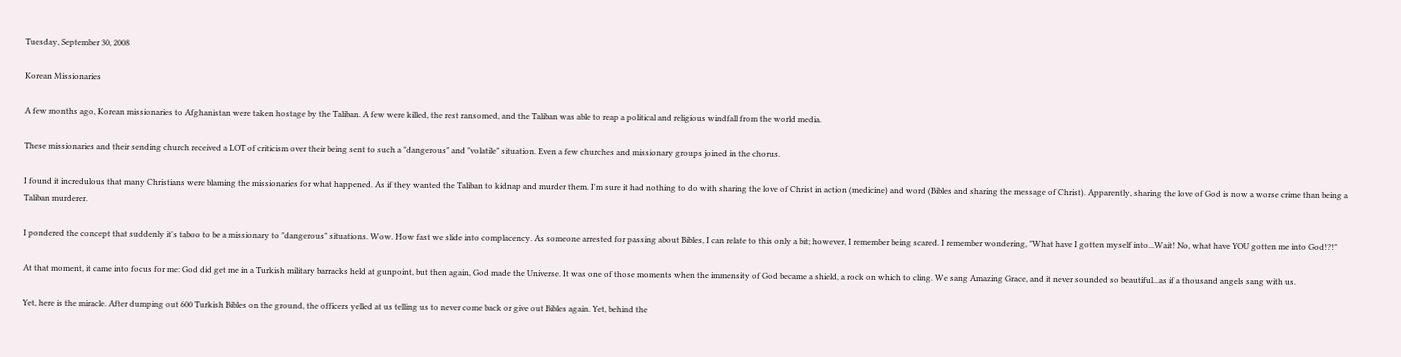Tuesday, September 30, 2008

Korean Missionaries

A few months ago, Korean missionaries to Afghanistan were taken hostage by the Taliban. A few were killed, the rest ransomed, and the Taliban was able to reap a political and religious windfall from the world media.

These missionaries and their sending church received a LOT of criticism over their being sent to such a "dangerous" and "volatile" situation. Even a few churches and missionary groups joined in the chorus.

I found it incredulous that many Christians were blaming the missionaries for what happened. As if they wanted the Taliban to kidnap and murder them. I'm sure it had nothing to do with sharing the love of Christ in action (medicine) and word (Bibles and sharing the message of Christ). Apparently, sharing the love of God is now a worse crime than being a Taliban murderer.

I pondered the concept that suddenly it's taboo to be a missionary to "dangerous" situations. Wow. How fast we slide into complacency. As someone arrested for passing about Bibles, I can relate to this only a bit; however, I remember being scared. I remember wondering, "What have I gotten myself into...Wait! No, what have YOU gotten me into God!?!"

At that moment, it came into focus for me: God did get me in a Turkish military barracks held at gunpoint, but then again, God made the Universe. It was one of those moments when the immensity of God became a shield, a rock on which to cling. We sang Amazing Grace, and it never sounded so beautiful...as if a thousand angels sang with us.

Yet, here is the miracle. After dumping out 600 Turkish Bibles on the ground, the officers yelled at us telling us to never come back or give out Bibles again. Yet, behind the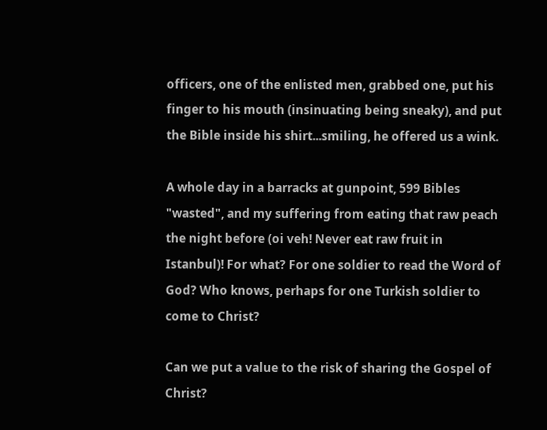officers, one of the enlisted men, grabbed one, put his finger to his mouth (insinuating being sneaky), and put the Bible inside his shirt...smiling, he offered us a wink.

A whole day in a barracks at gunpoint, 599 Bibles "wasted", and my suffering from eating that raw peach the night before (oi veh! Never eat raw fruit in Istanbul)! For what? For one soldier to read the Word of God? Who knows, perhaps for one Turkish soldier to come to Christ?

Can we put a value to the risk of sharing the Gospel of Christ?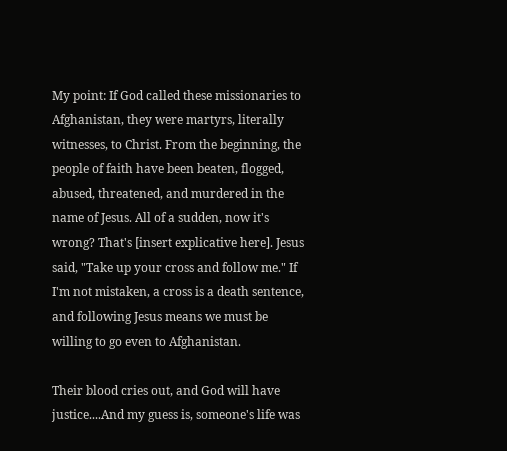My point: If God called these missionaries to Afghanistan, they were martyrs, literally witnesses, to Christ. From the beginning, the people of faith have been beaten, flogged, abused, threatened, and murdered in the name of Jesus. All of a sudden, now it's wrong? That's [insert explicative here]. Jesus said, "Take up your cross and follow me." If I'm not mistaken, a cross is a death sentence, and following Jesus means we must be willing to go even to Afghanistan.

Their blood cries out, and God will have justice....And my guess is, someone's life was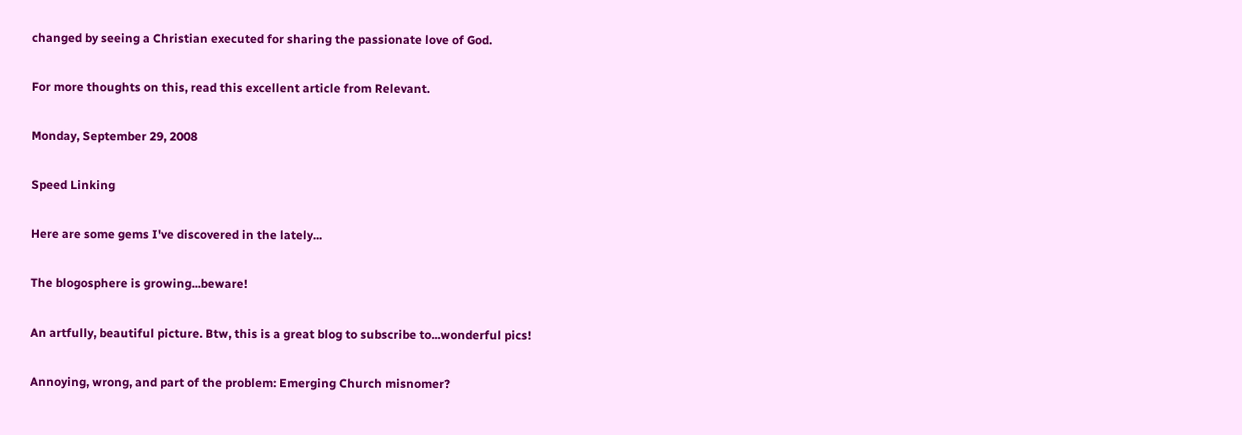changed by seeing a Christian executed for sharing the passionate love of God.

For more thoughts on this, read this excellent article from Relevant.

Monday, September 29, 2008

Speed Linking

Here are some gems I've discovered in the lately...

The blogosphere is growing...beware!

An artfully, beautiful picture. Btw, this is a great blog to subscribe to...wonderful pics!

Annoying, wrong, and part of the problem: Emerging Church misnomer?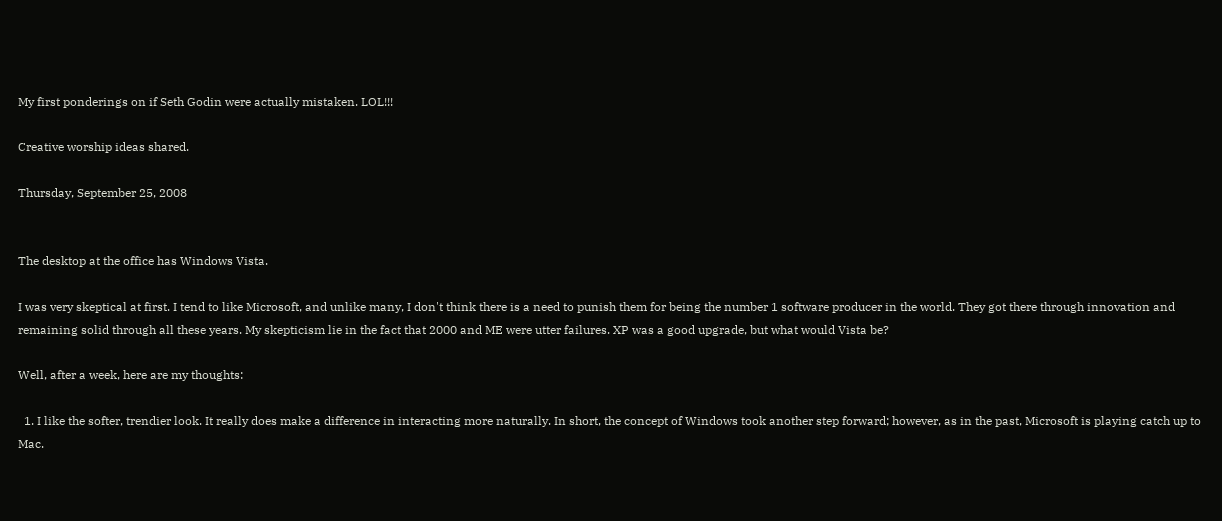My first ponderings on if Seth Godin were actually mistaken. LOL!!!

Creative worship ideas shared.

Thursday, September 25, 2008


The desktop at the office has Windows Vista.

I was very skeptical at first. I tend to like Microsoft, and unlike many, I don't think there is a need to punish them for being the number 1 software producer in the world. They got there through innovation and remaining solid through all these years. My skepticism lie in the fact that 2000 and ME were utter failures. XP was a good upgrade, but what would Vista be?

Well, after a week, here are my thoughts:

  1. I like the softer, trendier look. It really does make a difference in interacting more naturally. In short, the concept of Windows took another step forward; however, as in the past, Microsoft is playing catch up to Mac.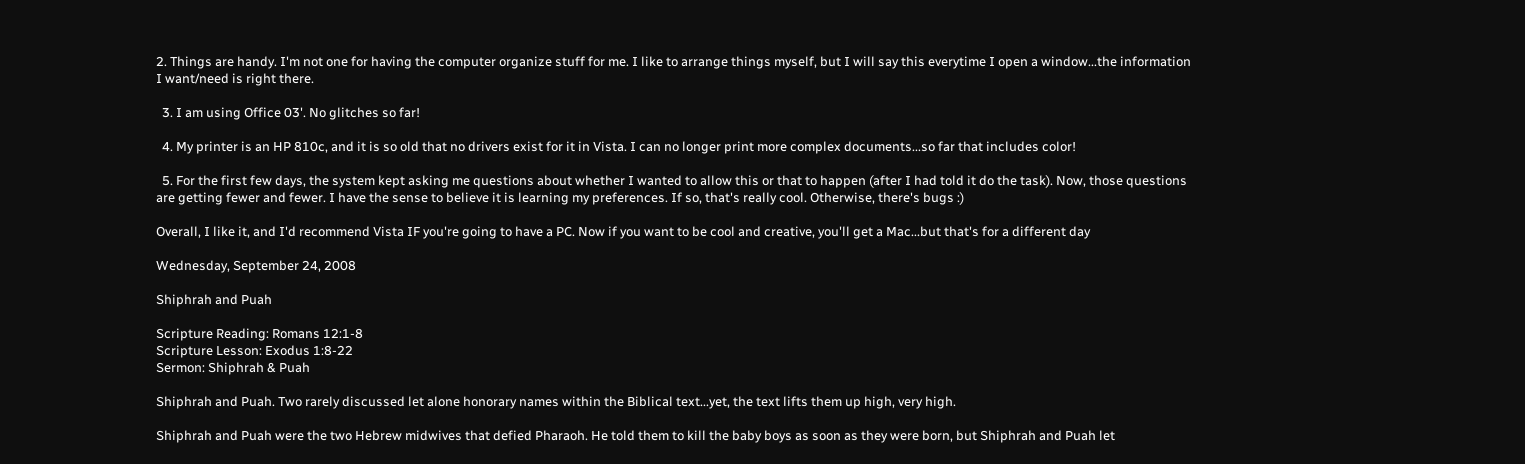2. Things are handy. I'm not one for having the computer organize stuff for me. I like to arrange things myself, but I will say this everytime I open a window...the information I want/need is right there.

  3. I am using Office 03'. No glitches so far!

  4. My printer is an HP 810c, and it is so old that no drivers exist for it in Vista. I can no longer print more complex documents...so far that includes color!

  5. For the first few days, the system kept asking me questions about whether I wanted to allow this or that to happen (after I had told it do the task). Now, those questions are getting fewer and fewer. I have the sense to believe it is learning my preferences. If so, that's really cool. Otherwise, there's bugs :)

Overall, I like it, and I'd recommend Vista IF you're going to have a PC. Now if you want to be cool and creative, you'll get a Mac...but that's for a different day

Wednesday, September 24, 2008

Shiphrah and Puah

Scripture Reading: Romans 12:1-8
Scripture Lesson: Exodus 1:8-22
Sermon: Shiphrah & Puah

Shiphrah and Puah. Two rarely discussed let alone honorary names within the Biblical text...yet, the text lifts them up high, very high.

Shiphrah and Puah were the two Hebrew midwives that defied Pharaoh. He told them to kill the baby boys as soon as they were born, but Shiphrah and Puah let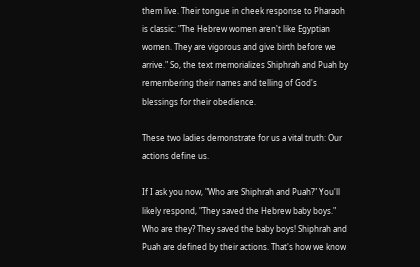them live. Their tongue in cheek response to Pharaoh is classic: "The Hebrew women aren't like Egyptian women. They are vigorous and give birth before we arrive." So, the text memorializes Shiphrah and Puah by remembering their names and telling of God's blessings for their obedience.

These two ladies demonstrate for us a vital truth: Our actions define us.

If I ask you now, "Who are Shiphrah and Puah?" You'll likely respond, "They saved the Hebrew baby boys." Who are they? They saved the baby boys! Shiphrah and Puah are defined by their actions. That's how we know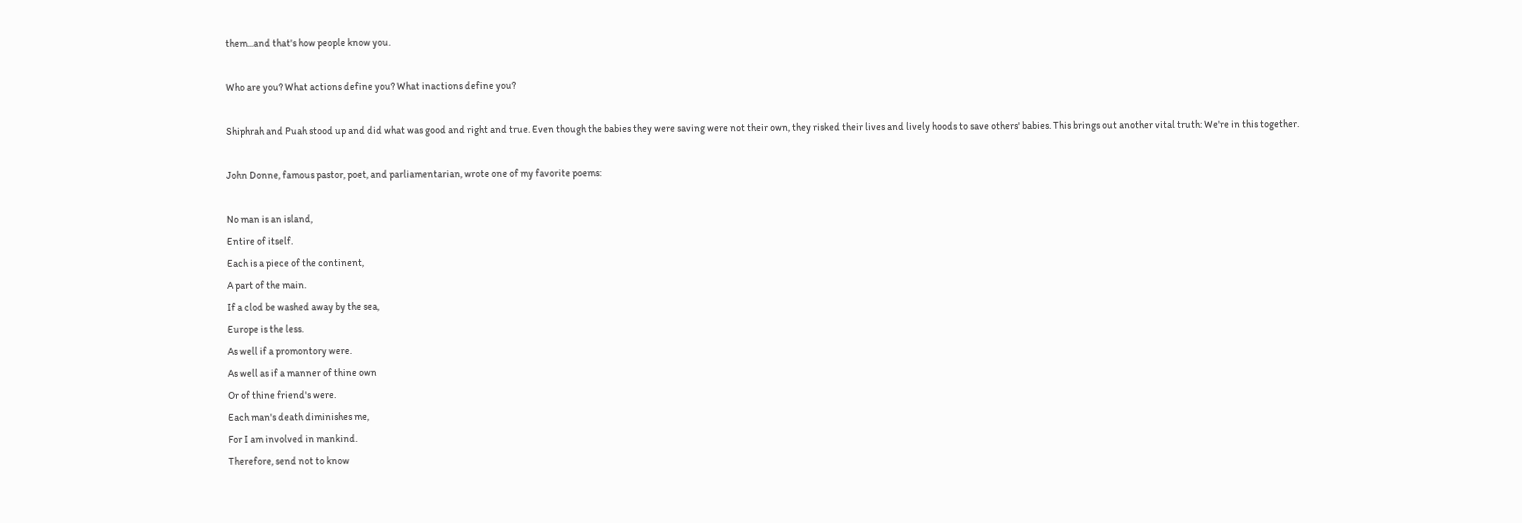them...and that's how people know you.

Who are you? What actions define you? What inactions define you?

Shiphrah and Puah stood up and did what was good and right and true. Even though the babies they were saving were not their own, they risked their lives and lively hoods to save others' babies. This brings out another vital truth: We're in this together.

John Donne, famous pastor, poet, and parliamentarian, wrote one of my favorite poems:

No man is an island,
Entire of itself.
Each is a piece of the continent,
A part of the main.
If a clod be washed away by the sea,
Europe is the less.
As well if a promontory were.
As well as if a manner of thine own
Or of thine friend's were.
Each man's death diminishes me,
For I am involved in mankind.
Therefore, send not to know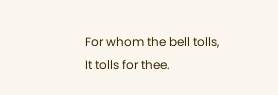For whom the bell tolls,
It tolls for thee.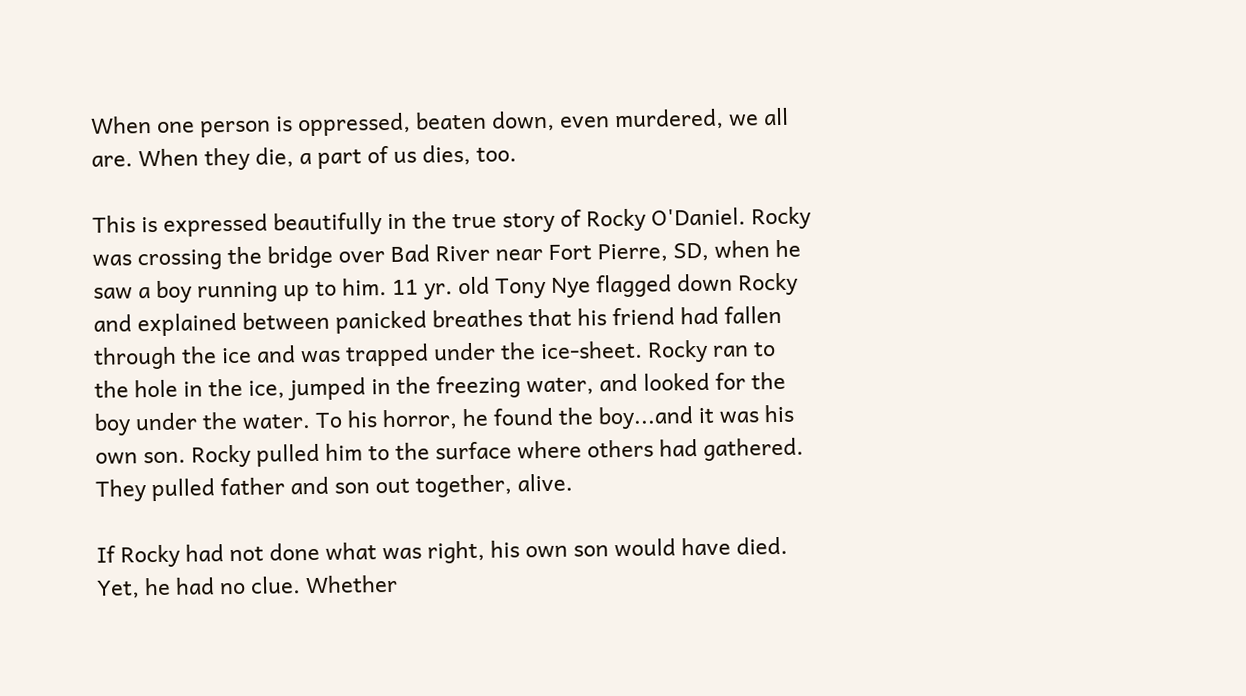When one person is oppressed, beaten down, even murdered, we all are. When they die, a part of us dies, too.

This is expressed beautifully in the true story of Rocky O'Daniel. Rocky was crossing the bridge over Bad River near Fort Pierre, SD, when he saw a boy running up to him. 11 yr. old Tony Nye flagged down Rocky and explained between panicked breathes that his friend had fallen through the ice and was trapped under the ice-sheet. Rocky ran to the hole in the ice, jumped in the freezing water, and looked for the boy under the water. To his horror, he found the boy...and it was his own son. Rocky pulled him to the surface where others had gathered. They pulled father and son out together, alive.

If Rocky had not done what was right, his own son would have died. Yet, he had no clue. Whether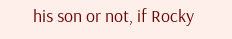his son or not, if Rocky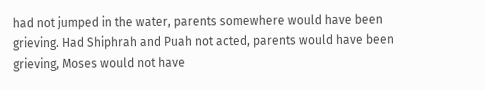had not jumped in the water, parents somewhere would have been grieving. Had Shiphrah and Puah not acted, parents would have been grieving, Moses would not have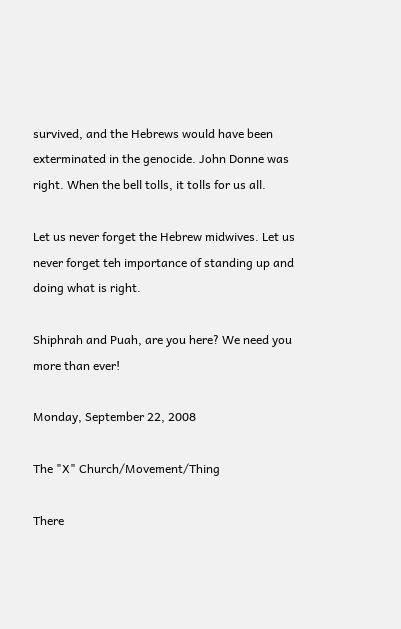survived, and the Hebrews would have been exterminated in the genocide. John Donne was right. When the bell tolls, it tolls for us all.

Let us never forget the Hebrew midwives. Let us never forget teh importance of standing up and doing what is right.

Shiphrah and Puah, are you here? We need you more than ever!

Monday, September 22, 2008

The "X" Church/Movement/Thing

There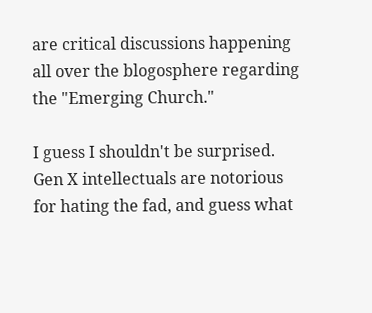are critical discussions happening all over the blogosphere regarding the "Emerging Church."

I guess I shouldn't be surprised. Gen X intellectuals are notorious for hating the fad, and guess what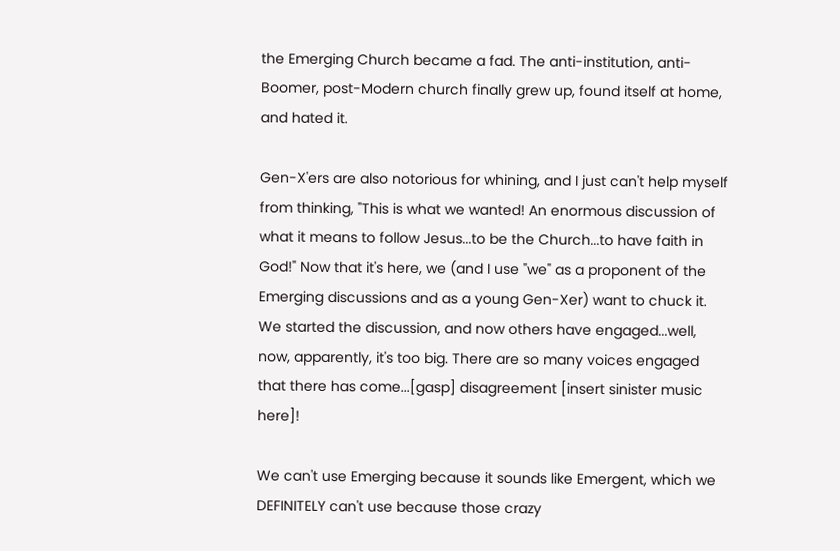the Emerging Church became a fad. The anti-institution, anti-Boomer, post-Modern church finally grew up, found itself at home, and hated it.

Gen-X'ers are also notorious for whining, and I just can't help myself from thinking, "This is what we wanted! An enormous discussion of what it means to follow Jesus...to be the Church...to have faith in God!" Now that it's here, we (and I use "we" as a proponent of the Emerging discussions and as a young Gen-Xer) want to chuck it. We started the discussion, and now others have engaged...well, now, apparently, it's too big. There are so many voices engaged that there has come...[gasp] disagreement [insert sinister music here]!

We can't use Emerging because it sounds like Emergent, which we DEFINITELY can't use because those crazy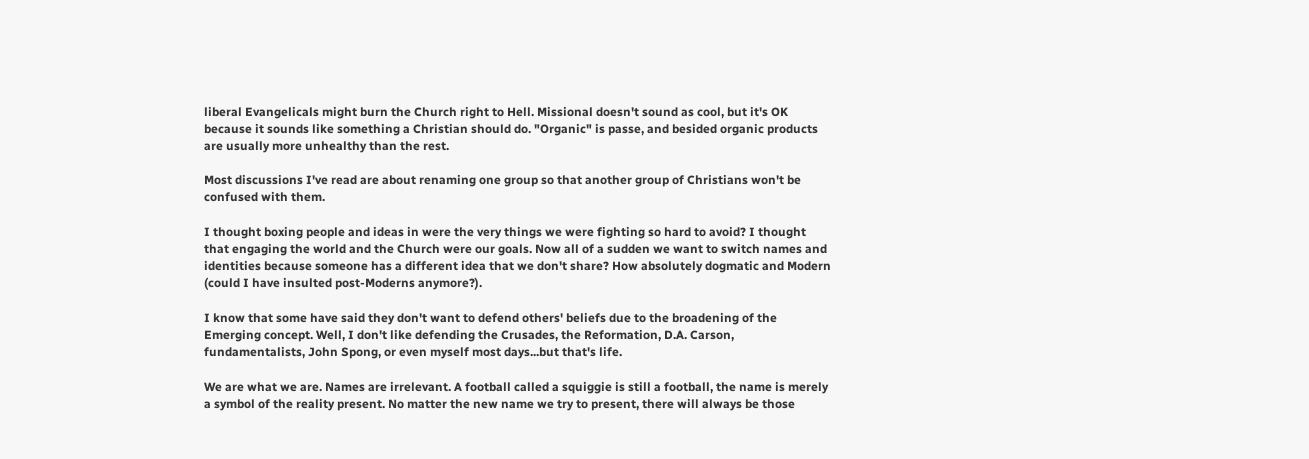liberal Evangelicals might burn the Church right to Hell. Missional doesn't sound as cool, but it's OK because it sounds like something a Christian should do. "Organic" is passe, and besided organic products are usually more unhealthy than the rest.

Most discussions I've read are about renaming one group so that another group of Christians won't be confused with them.

I thought boxing people and ideas in were the very things we were fighting so hard to avoid? I thought that engaging the world and the Church were our goals. Now all of a sudden we want to switch names and identities because someone has a different idea that we don't share? How absolutely dogmatic and Modern (could I have insulted post-Moderns anymore?).

I know that some have said they don't want to defend others' beliefs due to the broadening of the Emerging concept. Well, I don't like defending the Crusades, the Reformation, D.A. Carson, fundamentalists, John Spong, or even myself most days...but that's life.

We are what we are. Names are irrelevant. A football called a squiggie is still a football, the name is merely a symbol of the reality present. No matter the new name we try to present, there will always be those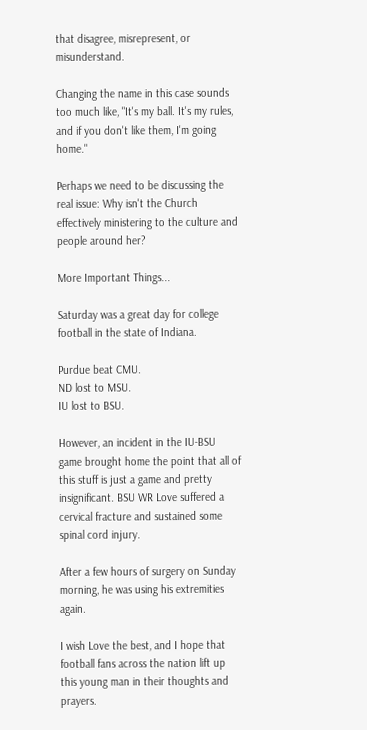that disagree, misrepresent, or misunderstand.

Changing the name in this case sounds too much like, "It's my ball. It's my rules, and if you don't like them, I'm going home."

Perhaps we need to be discussing the real issue: Why isn't the Church effectively ministering to the culture and people around her?

More Important Things...

Saturday was a great day for college football in the state of Indiana.

Purdue beat CMU.
ND lost to MSU.
IU lost to BSU.

However, an incident in the IU-BSU game brought home the point that all of this stuff is just a game and pretty insignificant. BSU WR Love suffered a cervical fracture and sustained some spinal cord injury.

After a few hours of surgery on Sunday morning, he was using his extremities again.

I wish Love the best, and I hope that football fans across the nation lift up this young man in their thoughts and prayers.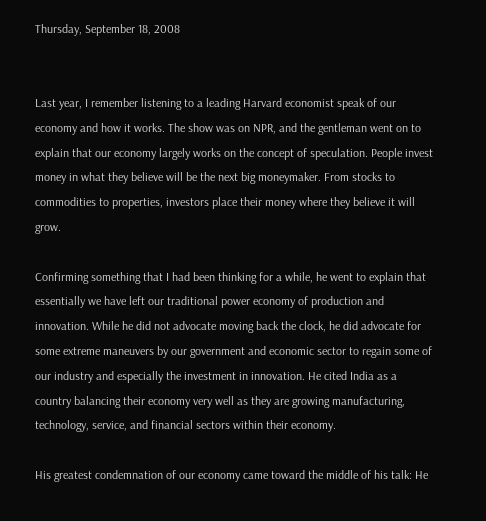Thursday, September 18, 2008


Last year, I remember listening to a leading Harvard economist speak of our economy and how it works. The show was on NPR, and the gentleman went on to explain that our economy largely works on the concept of speculation. People invest money in what they believe will be the next big moneymaker. From stocks to commodities to properties, investors place their money where they believe it will grow.

Confirming something that I had been thinking for a while, he went to explain that essentially we have left our traditional power economy of production and innovation. While he did not advocate moving back the clock, he did advocate for some extreme maneuvers by our government and economic sector to regain some of our industry and especially the investment in innovation. He cited India as a country balancing their economy very well as they are growing manufacturing, technology, service, and financial sectors within their economy.

His greatest condemnation of our economy came toward the middle of his talk: He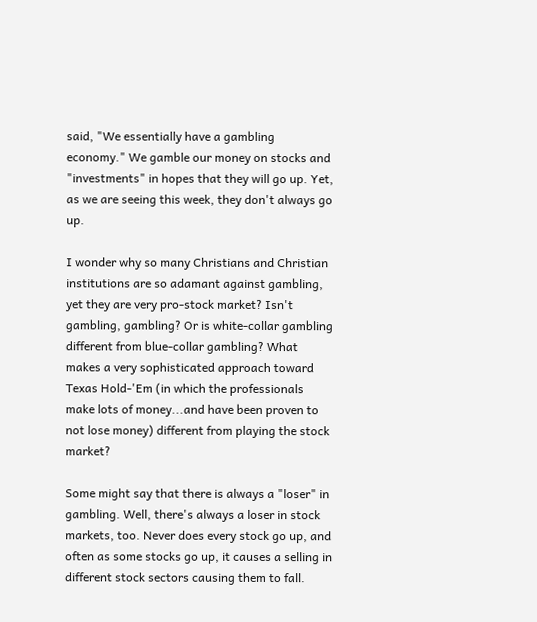said, "We essentially have a gambling economy." We gamble our money on stocks and "investments" in hopes that they will go up. Yet, as we are seeing this week, they don't always go up.

I wonder why so many Christians and Christian institutions are so adamant against gambling, yet they are very pro-stock market? Isn't gambling, gambling? Or is white-collar gambling different from blue-collar gambling? What makes a very sophisticated approach toward Texas Hold-'Em (in which the professionals make lots of money...and have been proven to not lose money) different from playing the stock market?

Some might say that there is always a "loser" in gambling. Well, there's always a loser in stock markets, too. Never does every stock go up, and often as some stocks go up, it causes a selling in different stock sectors causing them to fall.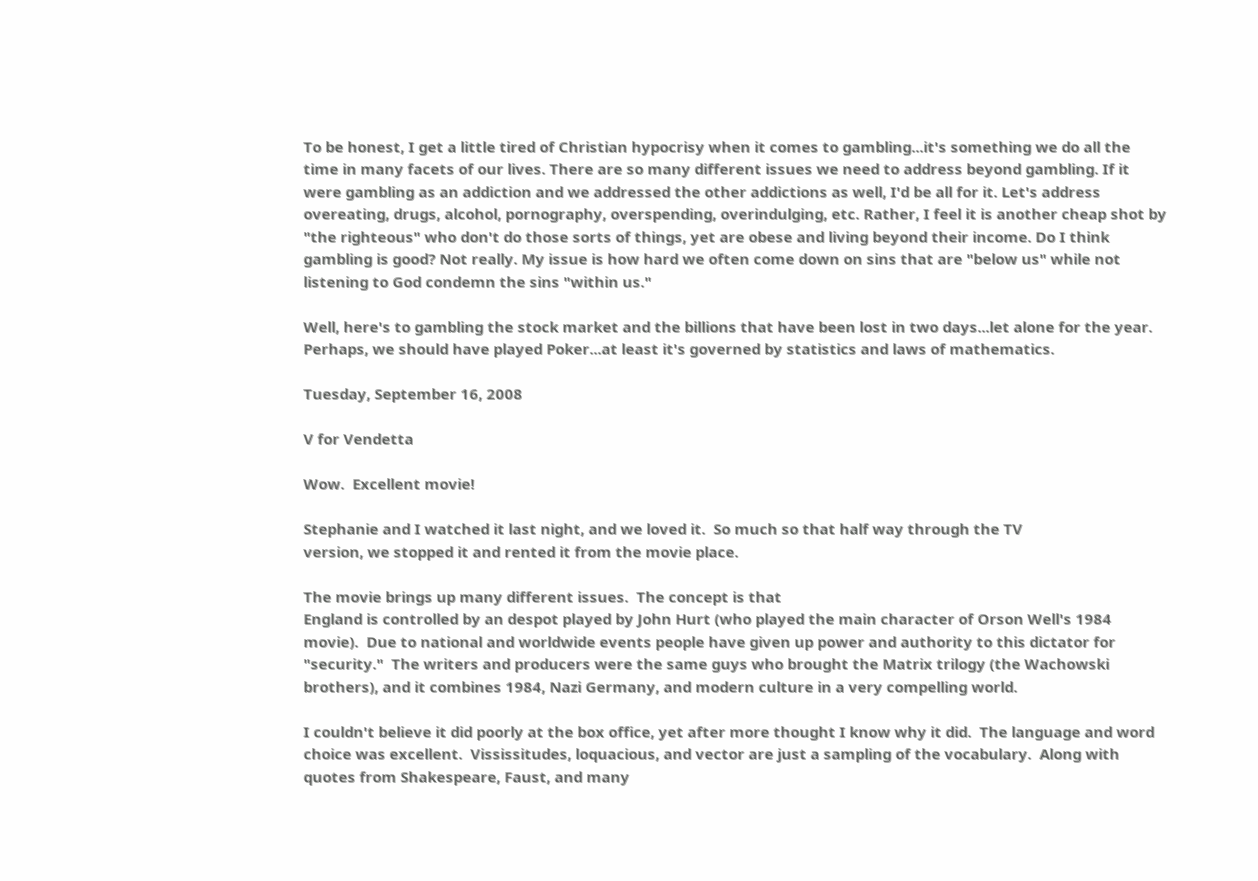To be honest, I get a little tired of Christian hypocrisy when it comes to gambling...it's something we do all the time in many facets of our lives. There are so many different issues we need to address beyond gambling. If it were gambling as an addiction and we addressed the other addictions as well, I'd be all for it. Let's address overeating, drugs, alcohol, pornography, overspending, overindulging, etc. Rather, I feel it is another cheap shot by "the righteous" who don't do those sorts of things, yet are obese and living beyond their income. Do I think gambling is good? Not really. My issue is how hard we often come down on sins that are "below us" while not listening to God condemn the sins "within us."

Well, here's to gambling the stock market and the billions that have been lost in two days...let alone for the year. Perhaps, we should have played Poker...at least it's governed by statistics and laws of mathematics.

Tuesday, September 16, 2008

V for Vendetta

Wow.  Excellent movie!

Stephanie and I watched it last night, and we loved it.  So much so that half way through the TV
version, we stopped it and rented it from the movie place.

The movie brings up many different issues.  The concept is that
England is controlled by an despot played by John Hurt (who played the main character of Orson Well's 1984 movie).  Due to national and worldwide events people have given up power and authority to this dictator for "security."  The writers and producers were the same guys who brought the Matrix trilogy (the Wachowski brothers), and it combines 1984, Nazi Germany, and modern culture in a very compelling world.

I couldn't believe it did poorly at the box office, yet after more thought I know why it did.  The language and word choice was excellent.  Vississitudes, loquacious, and vector are just a sampling of the vocabulary.  Along with quotes from Shakespeare, Faust, and many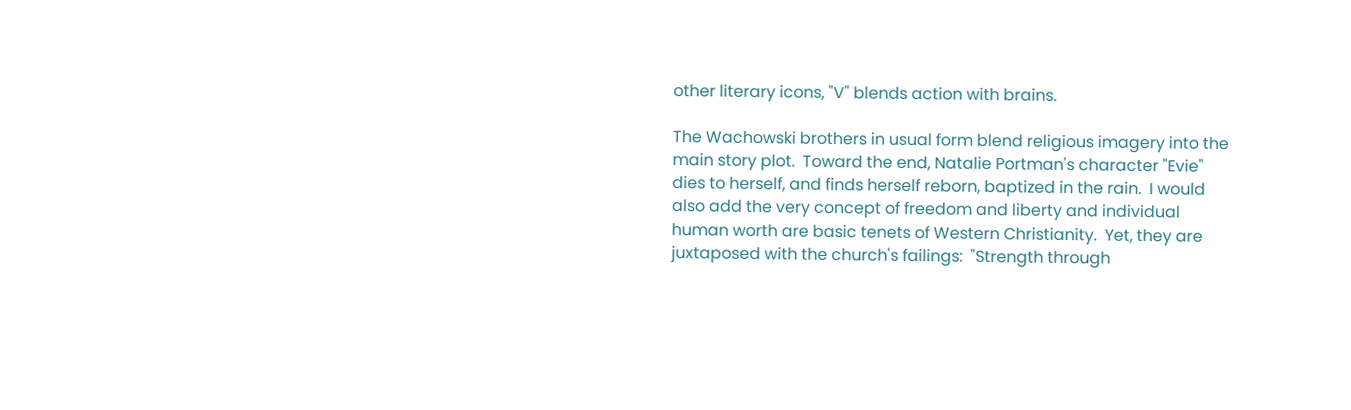other literary icons, "V" blends action with brains.

The Wachowski brothers in usual form blend religious imagery into the main story plot.  Toward the end, Natalie Portman's character "Evie" dies to herself, and finds herself reborn, baptized in the rain.  I would also add the very concept of freedom and liberty and individual human worth are basic tenets of Western Christianity.  Yet, they are juxtaposed with the church's failings:  "Strength through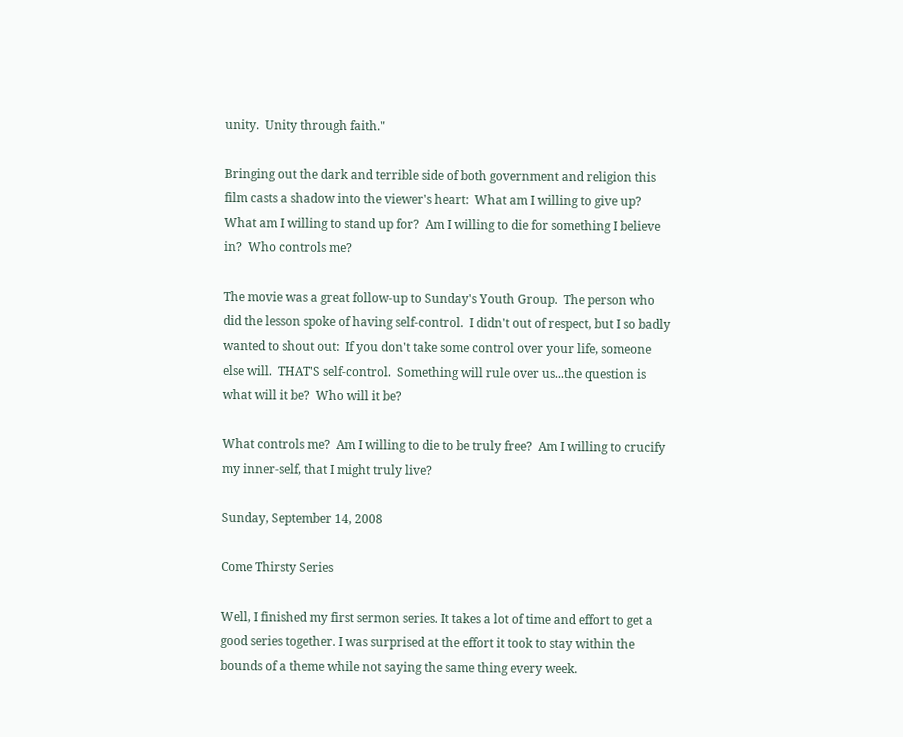unity.  Unity through faith."

Bringing out the dark and terrible side of both government and religion this film casts a shadow into the viewer's heart:  What am I willing to give up?  What am I willing to stand up for?  Am I willing to die for something I believe in?  Who controls me?

The movie was a great follow-up to Sunday's Youth Group.  The person who did the lesson spoke of having self-control.  I didn't out of respect, but I so badly wanted to shout out:  If you don't take some control over your life, someone else will.  THAT'S self-control.  Something will rule over us...the question is what will it be?  Who will it be?

What controls me?  Am I willing to die to be truly free?  Am I willing to crucify my inner-self, that I might truly live?

Sunday, September 14, 2008

Come Thirsty Series

Well, I finished my first sermon series. It takes a lot of time and effort to get a good series together. I was surprised at the effort it took to stay within the bounds of a theme while not saying the same thing every week.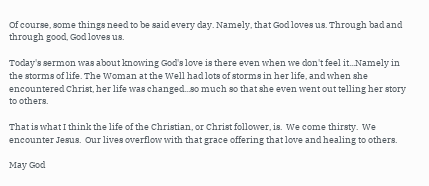Of course, some things need to be said every day. Namely, that God loves us. Through bad and through good, God loves us.

Today's sermon was about knowing God's love is there even when we don't feel it...Namely in the storms of life. The Woman at the Well had lots of storms in her life, and when she encountered Christ, her life was changed...so much so that she even went out telling her story to others.

That is what I think the life of the Christian, or Christ follower, is.  We come thirsty.  We encounter Jesus.  Our lives overflow with that grace offering that love and healing to others.

May God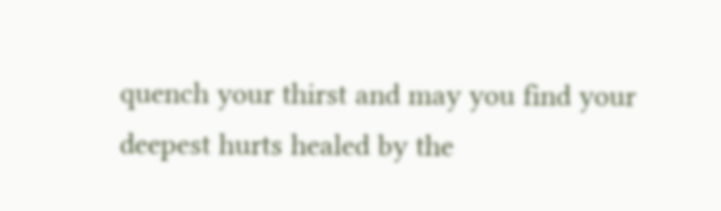quench your thirst and may you find your deepest hurts healed by the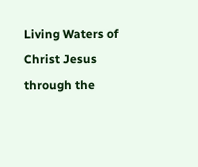Living Waters of Christ Jesus through the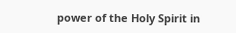power of the Holy Spirit in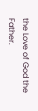the Love of God the Father.